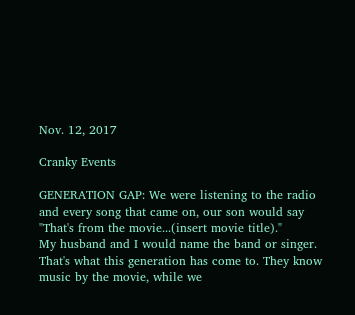Nov. 12, 2017

Cranky Events

GENERATION GAP: We were listening to the radio and every song that came on, our son would say "That's from the movie...(insert movie title)."
My husband and I would name the band or singer.
That's what this generation has come to. They know music by the movie, while we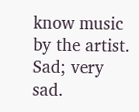know music by the artist. Sad; very sad.